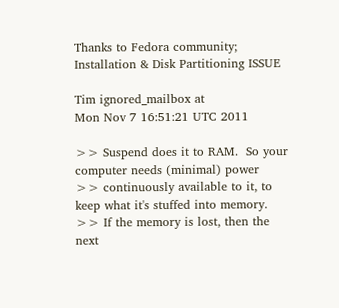Thanks to Fedora community; Installation & Disk Partitioning ISSUE

Tim ignored_mailbox at
Mon Nov 7 16:51:21 UTC 2011

>> Suspend does it to RAM.  So your computer needs (minimal) power
>> continuously available to it, to keep what it's stuffed into memory.
>> If the memory is lost, then the next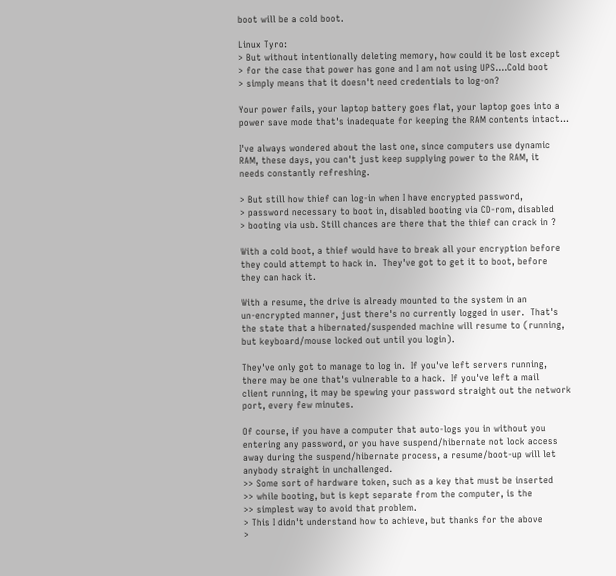boot will be a cold boot.

Linux Tyro:
> But without intentionally deleting memory, how could it be lost except
> for the case that power has gone and I am not using UPS....Cold boot
> simply means that it doesn't need credentials to log-on?

Your power fails, your laptop battery goes flat, your laptop goes into a
power save mode that's inadequate for keeping the RAM contents intact...

I've always wondered about the last one, since computers use dynamic
RAM, these days, you can't just keep supplying power to the RAM, it
needs constantly refreshing.

> But still how thief can log-in when I have encrypted password,
> password necessary to boot in, disabled booting via CD-rom, disabled
> booting via usb. Still chances are there that the thief can crack in ?

With a cold boot, a thief would have to break all your encryption before
they could attempt to hack in.  They've got to get it to boot, before
they can hack it.

With a resume, the drive is already mounted to the system in an
un-encrypted manner, just there's no currently logged in user.  That's
the state that a hibernated/suspended machine will resume to (running,
but keyboard/mouse locked out until you login).

They've only got to manage to log in.  If you've left servers running,
there may be one that's vulnerable to a hack.  If you've left a mail
client running, it may be spewing your password straight out the network
port, every few minutes.

Of course, if you have a computer that auto-logs you in without you
entering any password, or you have suspend/hibernate not lock access
away during the suspend/hibernate process, a resume/boot-up will let
anybody straight in unchallenged.
>> Some sort of hardware token, such as a key that must be inserted
>> while booting, but is kept separate from the computer, is the
>> simplest way to avoid that problem.
> This I didn't understand how to achieve, but thanks for the above
>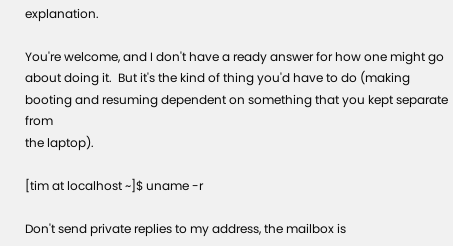explanation.

You're welcome, and I don't have a ready answer for how one might go
about doing it.  But it's the kind of thing you'd have to do (making
booting and resuming dependent on something that you kept separate from
the laptop).

[tim at localhost ~]$ uname -r

Don't send private replies to my address, the mailbox is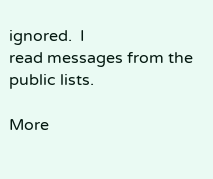ignored.  I
read messages from the public lists.

More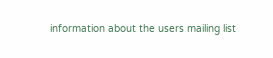information about the users mailing list